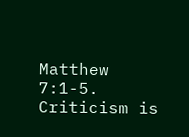Matthew 7:1-5. Criticism is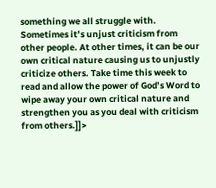something we all struggle with. Sometimes it’s unjust criticism from other people. At other times, it can be our own critical nature causing us to unjustly criticize others. Take time this week to read and allow the power of God’s Word to wipe away your own critical nature and strengthen you as you deal with criticism from others.]]>